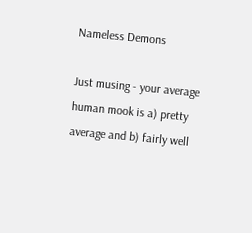Nameless Demons

Just musing - your average human mook is a) pretty average and b) fairly well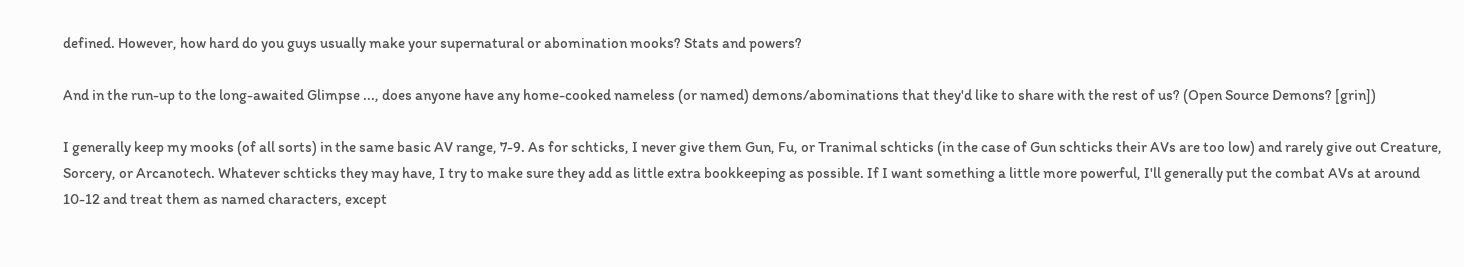defined. However, how hard do you guys usually make your supernatural or abomination mooks? Stats and powers?

And in the run-up to the long-awaited Glimpse ..., does anyone have any home-cooked nameless (or named) demons/abominations that they'd like to share with the rest of us? (Open Source Demons? [grin])

I generally keep my mooks (of all sorts) in the same basic AV range, 7-9. As for schticks, I never give them Gun, Fu, or Tranimal schticks (in the case of Gun schticks their AVs are too low) and rarely give out Creature, Sorcery, or Arcanotech. Whatever schticks they may have, I try to make sure they add as little extra bookkeeping as possible. If I want something a little more powerful, I'll generally put the combat AVs at around 10-12 and treat them as named characters, except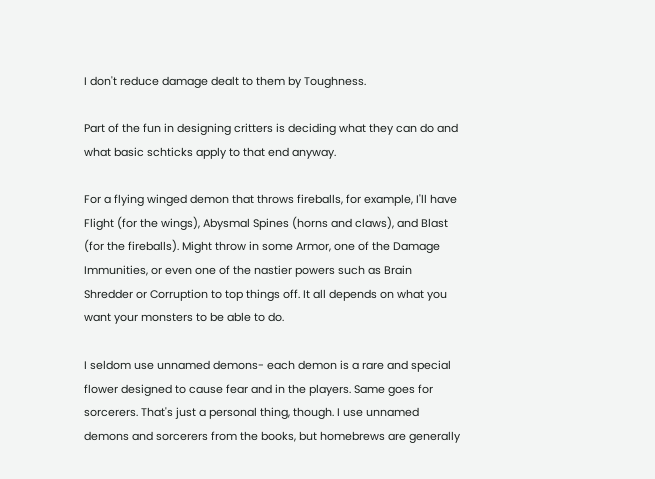I don't reduce damage dealt to them by Toughness.

Part of the fun in designing critters is deciding what they can do and what basic schticks apply to that end anyway.

For a flying winged demon that throws fireballs, for example, I'll have Flight (for the wings), Abysmal Spines (horns and claws), and Blast (for the fireballs). Might throw in some Armor, one of the Damage Immunities, or even one of the nastier powers such as Brain Shredder or Corruption to top things off. It all depends on what you want your monsters to be able to do.

I seldom use unnamed demons- each demon is a rare and special flower designed to cause fear and in the players. Same goes for sorcerers. That's just a personal thing, though. I use unnamed demons and sorcerers from the books, but homebrews are generally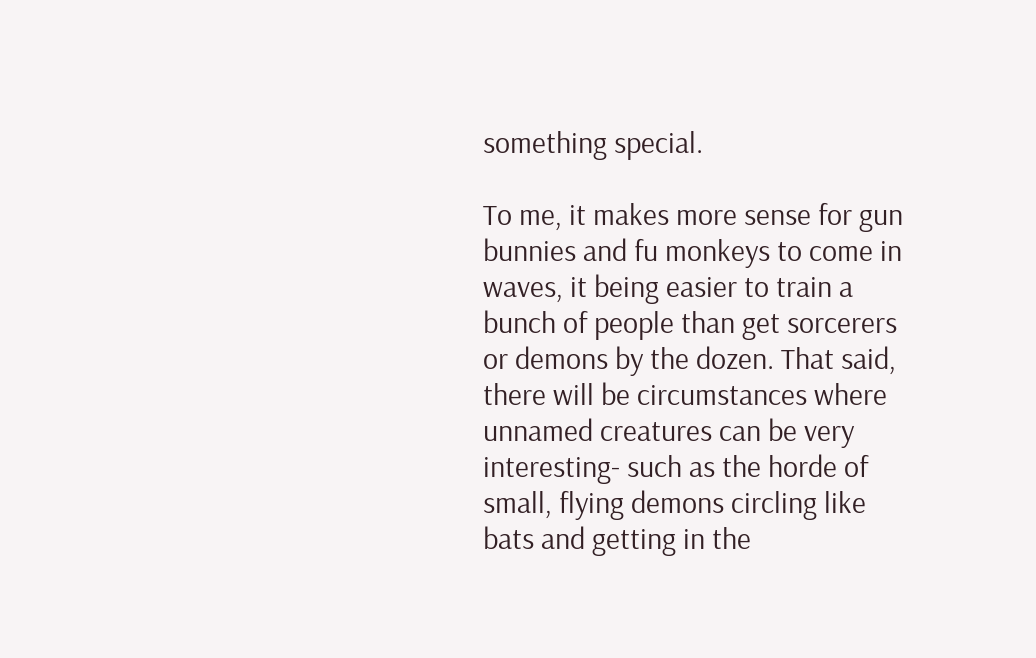something special.

To me, it makes more sense for gun bunnies and fu monkeys to come in waves, it being easier to train a bunch of people than get sorcerers or demons by the dozen. That said, there will be circumstances where unnamed creatures can be very interesting- such as the horde of small, flying demons circling like bats and getting in the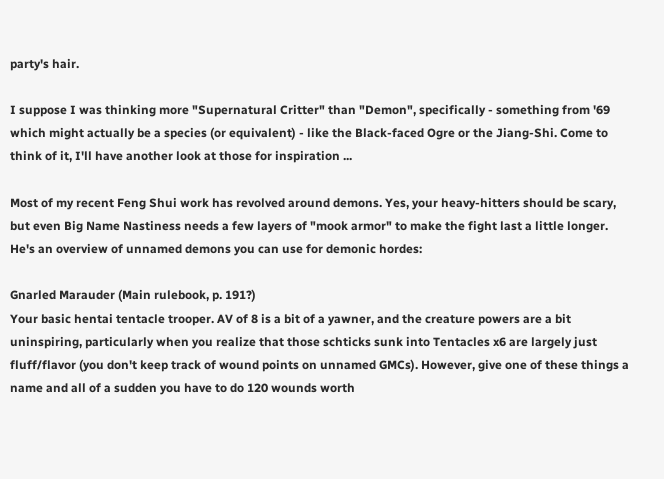party's hair.

I suppose I was thinking more "Supernatural Critter" than "Demon", specifically - something from '69 which might actually be a species (or equivalent) - like the Black-faced Ogre or the Jiang-Shi. Come to think of it, I'll have another look at those for inspiration ...

Most of my recent Feng Shui work has revolved around demons. Yes, your heavy-hitters should be scary, but even Big Name Nastiness needs a few layers of "mook armor" to make the fight last a little longer. He's an overview of unnamed demons you can use for demonic hordes:

Gnarled Marauder (Main rulebook, p. 191?)
Your basic hentai tentacle trooper. AV of 8 is a bit of a yawner, and the creature powers are a bit uninspiring, particularly when you realize that those schticks sunk into Tentacles x6 are largely just fluff/flavor (you don't keep track of wound points on unnamed GMCs). However, give one of these things a name and all of a sudden you have to do 120 wounds worth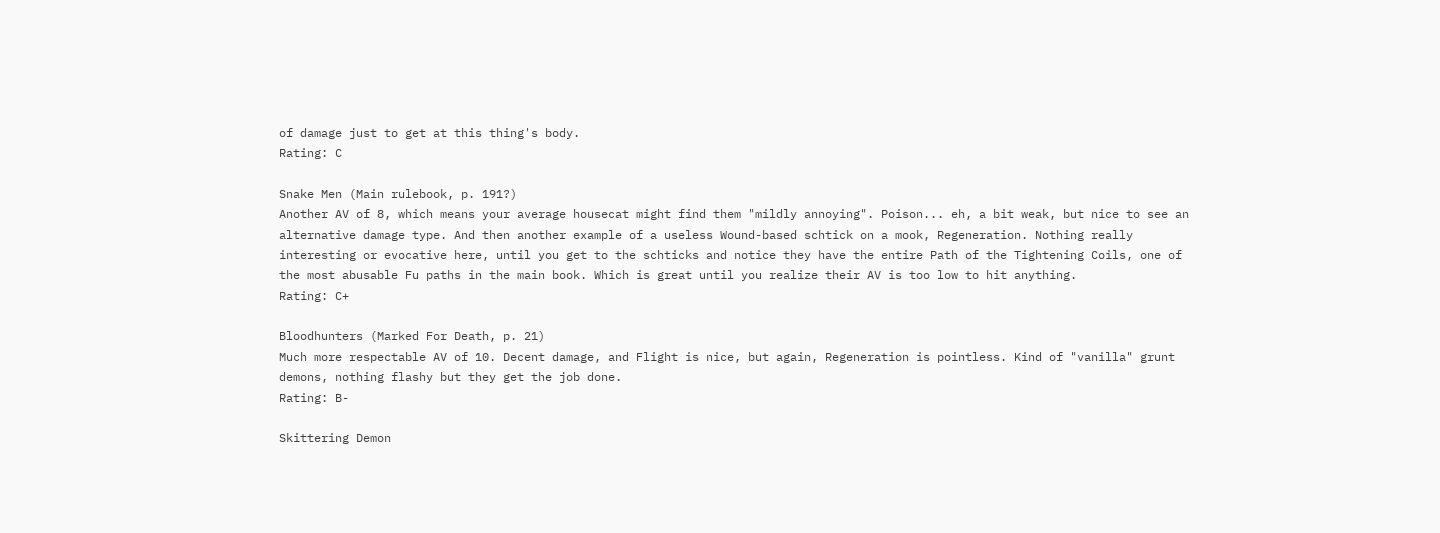of damage just to get at this thing's body.
Rating: C

Snake Men (Main rulebook, p. 191?)
Another AV of 8, which means your average housecat might find them "mildly annoying". Poison... eh, a bit weak, but nice to see an alternative damage type. And then another example of a useless Wound-based schtick on a mook, Regeneration. Nothing really interesting or evocative here, until you get to the schticks and notice they have the entire Path of the Tightening Coils, one of the most abusable Fu paths in the main book. Which is great until you realize their AV is too low to hit anything.
Rating: C+

Bloodhunters (Marked For Death, p. 21)
Much more respectable AV of 10. Decent damage, and Flight is nice, but again, Regeneration is pointless. Kind of "vanilla" grunt demons, nothing flashy but they get the job done.
Rating: B-

Skittering Demon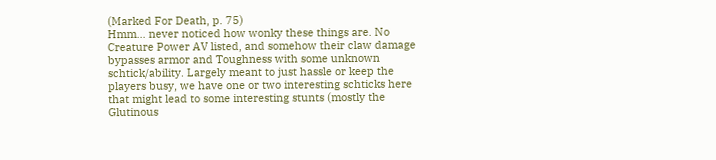(Marked For Death, p. 75)
Hmm... never noticed how wonky these things are. No Creature Power AV listed, and somehow their claw damage bypasses armor and Toughness with some unknown schtick/ability. Largely meant to just hassle or keep the players busy, we have one or two interesting schticks here that might lead to some interesting stunts (mostly the Glutinous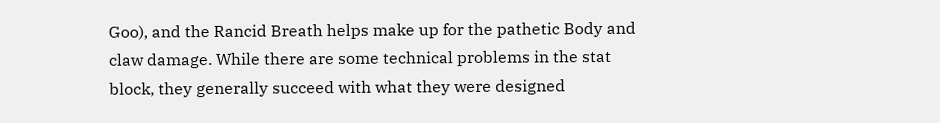Goo), and the Rancid Breath helps make up for the pathetic Body and claw damage. While there are some technical problems in the stat block, they generally succeed with what they were designed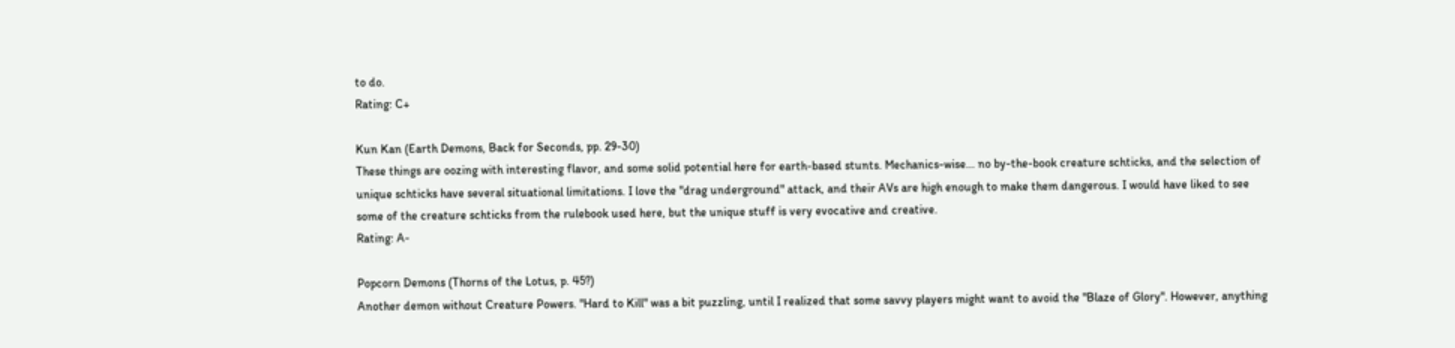to do.
Rating: C+

Kun Kan (Earth Demons, Back for Seconds, pp. 29-30)
These things are oozing with interesting flavor, and some solid potential here for earth-based stunts. Mechanics-wise... no by-the-book creature schticks, and the selection of unique schticks have several situational limitations. I love the "drag underground" attack, and their AVs are high enough to make them dangerous. I would have liked to see some of the creature schticks from the rulebook used here, but the unique stuff is very evocative and creative.
Rating: A-

Popcorn Demons (Thorns of the Lotus, p. 45?)
Another demon without Creature Powers. "Hard to Kill" was a bit puzzling, until I realized that some savvy players might want to avoid the "Blaze of Glory". However, anything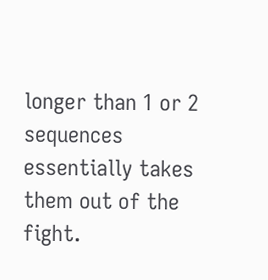longer than 1 or 2 sequences essentially takes them out of the fight.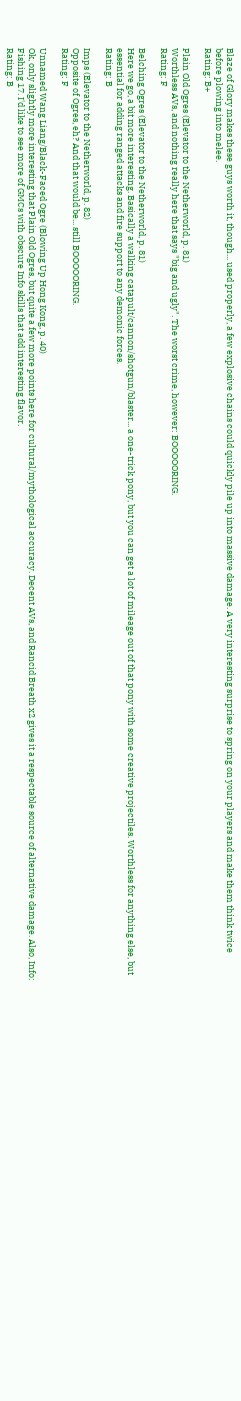Blaze of Glory makes these guys worth it, though... used properly, a few explosive chains could quickly pile up into massive damage. A very interesting surprise to spring on your players and make them think twice before plowing into melee.
Rating: B+

Plain Old Ogres (Elevator to the Netherworld, p. 81)
Worthless AVs, and nothing really here that says "big and ugly". The worst crime, however: BOOOOORING.
Rating: F

Belching Ogres (Elevator to the Netherworld, p. 81)
Here we go, a bit more interesting. Basically a walking catapult/cannon/shotgun/blaster... a one-trick pony, but you can get a lot of mileage out of that pony with some creative projectiles. Worthless for anything else, but essential for adding ranged attacks and fire support to any demonic forces.
Rating: B

Imps (Elevator to the Netherworld, p. 82)
Opposite of Ogres, eh? And that would be... still BOOOOORING.
Rating: F

Unnamed Wang Liang/Black-Faced Ogre (Blowing Up Hong Kong, p. 40)
Ok, only slightly more interesting that Plain Old Ogres, but quite a few more points here for cultural/mythological accuracy. Decent AVs, and Rancid Breath x2 gives it a respectable source of alternative damage. Also, Info: Fishing 17. I'd like to see more of GMCs with obscure Info skills that add interesting flavor.
Rating: B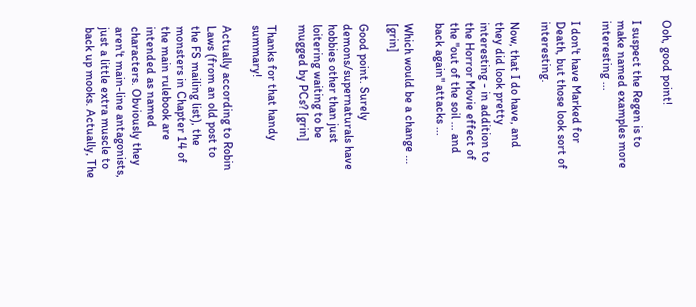Ooh, good point!

I suspect the Regen is to make named examples more interesting ...

I don't have Marked for Death, but those look sort of interesting.

Now, that I do have, and they did look pretty interesting - in addition to the Horror Movie effect of the "out of the soil ... and back again" attacks ...

Which would be a change ... [grin]

Good point. Surely demons/supernaturals have hobbies other than just loitering waiting to be mugged by PCs? [grin]

Thanks for that handy summary!

Actually according to Robin Laws (from an old post to the FS mailing list), the monsters in Chapter 14 of the main rulebook are intended as named characters. Obviously they aren't main-line antagonists, just a little extra muscle to back up mooks. Actually, The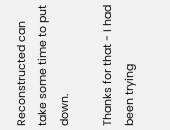Reconstructed can take some time to put down.

Thanks for that - I had been trying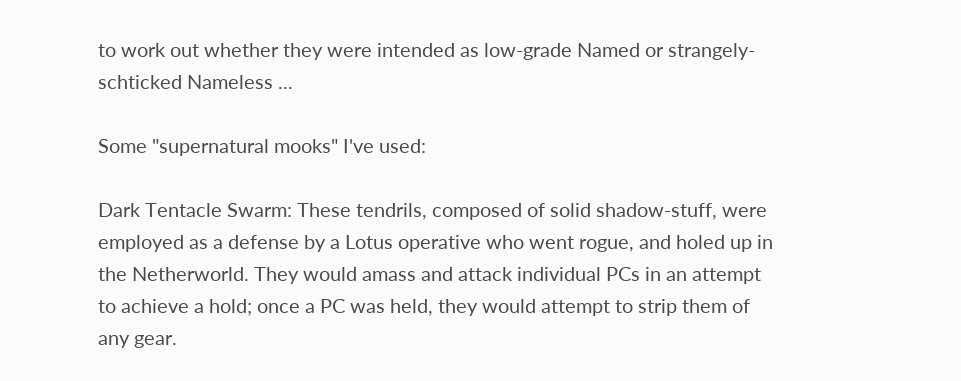to work out whether they were intended as low-grade Named or strangely-schticked Nameless ...

Some "supernatural mooks" I've used:

Dark Tentacle Swarm: These tendrils, composed of solid shadow-stuff, were employed as a defense by a Lotus operative who went rogue, and holed up in the Netherworld. They would amass and attack individual PCs in an attempt to achieve a hold; once a PC was held, they would attempt to strip them of any gear.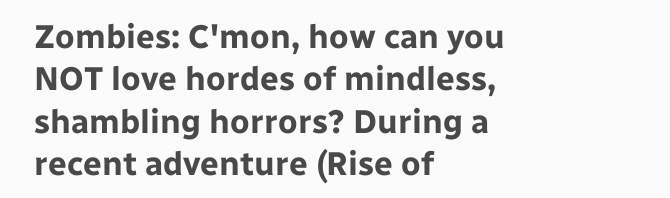Zombies: C'mon, how can you NOT love hordes of mindless, shambling horrors? During a recent adventure (Rise of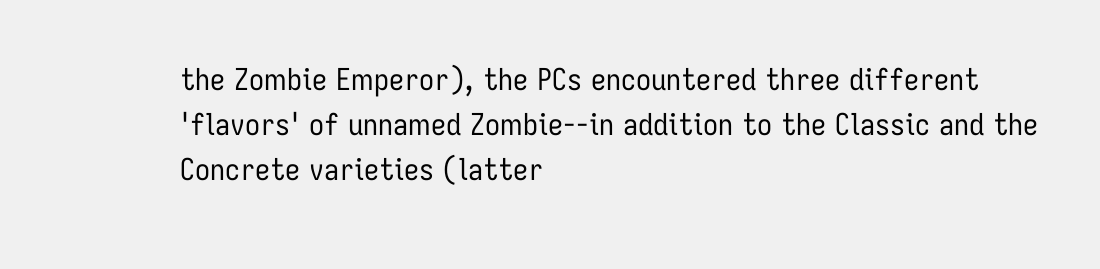the Zombie Emperor), the PCs encountered three different 'flavors' of unnamed Zombie--in addition to the Classic and the Concrete varieties (latter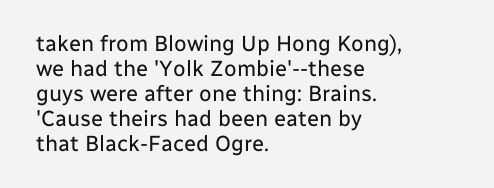taken from Blowing Up Hong Kong), we had the 'Yolk Zombie'--these guys were after one thing: Brains. 'Cause theirs had been eaten by that Black-Faced Ogre.